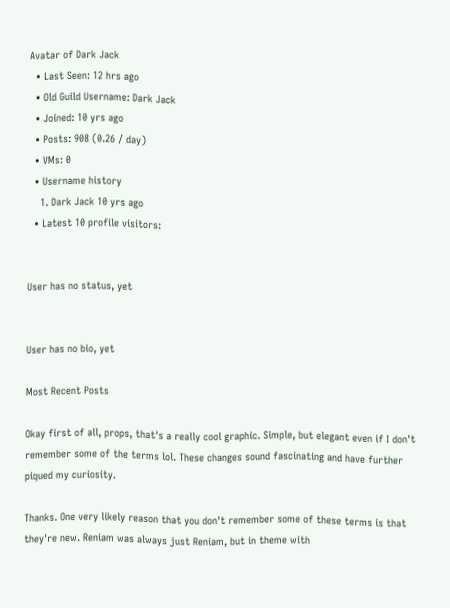Avatar of Dark Jack
  • Last Seen: 12 hrs ago
  • Old Guild Username: Dark Jack
  • Joined: 10 yrs ago
  • Posts: 908 (0.26 / day)
  • VMs: 0
  • Username history
    1. Dark Jack 10 yrs ago
  • Latest 10 profile visitors:


User has no status, yet


User has no bio, yet

Most Recent Posts

Okay first of all, props, that's a really cool graphic. Simple, but elegant even if I don't remember some of the terms lol. These changes sound fascinating and have further piqued my curiosity.

Thanks. One very likely reason that you don't remember some of these terms is that they're new. Reniam was always just Reniam, but in theme with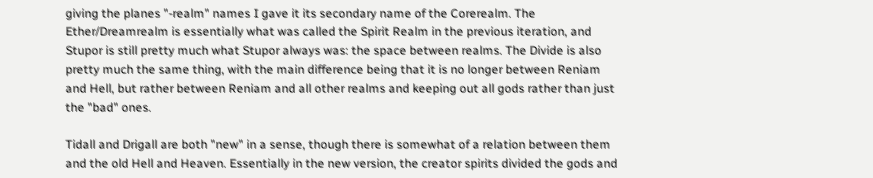giving the planes "-realm" names I gave it its secondary name of the Corerealm. The Ether/Dreamrealm is essentially what was called the Spirit Realm in the previous iteration, and Stupor is still pretty much what Stupor always was: the space between realms. The Divide is also pretty much the same thing, with the main difference being that it is no longer between Reniam and Hell, but rather between Reniam and all other realms and keeping out all gods rather than just the "bad" ones.

Tidall and Drigall are both "new" in a sense, though there is somewhat of a relation between them and the old Hell and Heaven. Essentially in the new version, the creator spirits divided the gods and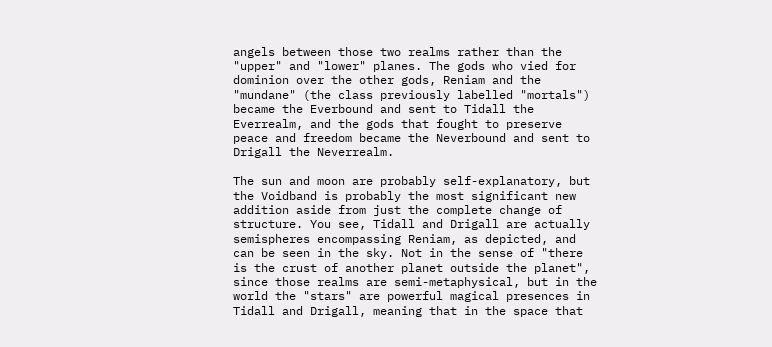angels between those two realms rather than the "upper" and "lower" planes. The gods who vied for dominion over the other gods, Reniam and the "mundane" (the class previously labelled "mortals") became the Everbound and sent to Tidall the Everrealm, and the gods that fought to preserve peace and freedom became the Neverbound and sent to Drigall the Neverrealm.

The sun and moon are probably self-explanatory, but the Voidband is probably the most significant new addition aside from just the complete change of structure. You see, Tidall and Drigall are actually semispheres encompassing Reniam, as depicted, and can be seen in the sky. Not in the sense of "there is the crust of another planet outside the planet", since those realms are semi-metaphysical, but in the world the "stars" are powerful magical presences in Tidall and Drigall, meaning that in the space that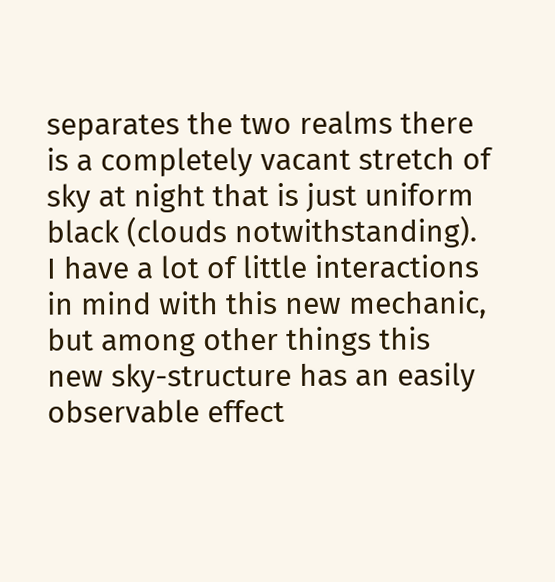separates the two realms there is a completely vacant stretch of sky at night that is just uniform black (clouds notwithstanding). I have a lot of little interactions in mind with this new mechanic, but among other things this new sky-structure has an easily observable effect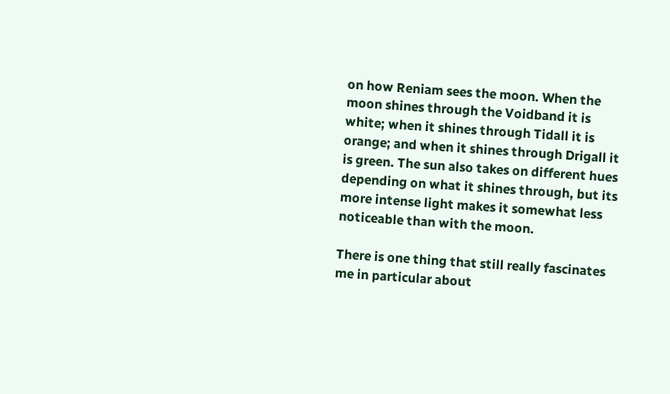on how Reniam sees the moon. When the moon shines through the Voidband it is white; when it shines through Tidall it is orange; and when it shines through Drigall it is green. The sun also takes on different hues depending on what it shines through, but its more intense light makes it somewhat less noticeable than with the moon.

There is one thing that still really fascinates me in particular about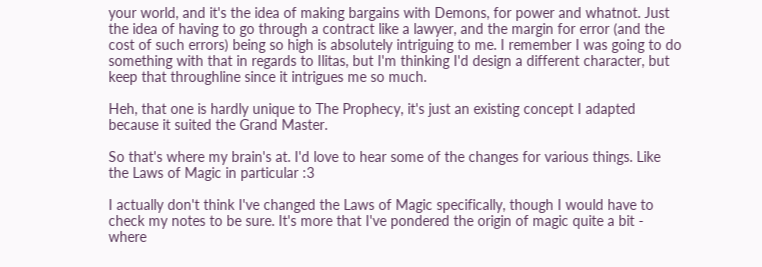your world, and it's the idea of making bargains with Demons, for power and whatnot. Just the idea of having to go through a contract like a lawyer, and the margin for error (and the cost of such errors) being so high is absolutely intriguing to me. I remember I was going to do something with that in regards to Ilitas, but I'm thinking I'd design a different character, but keep that throughline since it intrigues me so much.

Heh, that one is hardly unique to The Prophecy, it's just an existing concept I adapted because it suited the Grand Master.

So that's where my brain's at. I'd love to hear some of the changes for various things. Like the Laws of Magic in particular :3

I actually don't think I've changed the Laws of Magic specifically, though I would have to check my notes to be sure. It's more that I've pondered the origin of magic quite a bit - where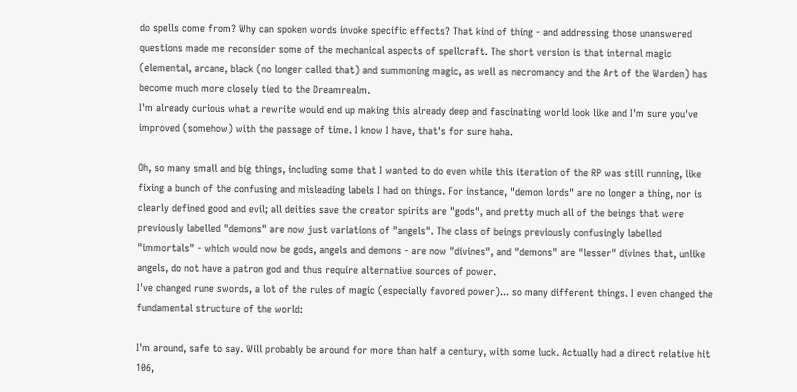do spells come from? Why can spoken words invoke specific effects? That kind of thing - and addressing those unanswered questions made me reconsider some of the mechanical aspects of spellcraft. The short version is that internal magic (elemental, arcane, black (no longer called that) and summoning magic, as well as necromancy and the Art of the Warden) has become much more closely tied to the Dreamrealm.
I'm already curious what a rewrite would end up making this already deep and fascinating world look like and I'm sure you've improved (somehow) with the passage of time. I know I have, that's for sure haha.

Oh, so many small and big things, including some that I wanted to do even while this iteration of the RP was still running, like fixing a bunch of the confusing and misleading labels I had on things. For instance, "demon lords" are no longer a thing, nor is clearly defined good and evil; all deities save the creator spirits are "gods", and pretty much all of the beings that were previously labelled "demons" are now just variations of "angels". The class of beings previously confusingly labelled "immortals" - which would now be gods, angels and demons - are now "divines", and "demons" are "lesser" divines that, unlike angels, do not have a patron god and thus require alternative sources of power.
I've changed rune swords, a lot of the rules of magic (especially favored power)... so many different things. I even changed the fundamental structure of the world:

I'm around, safe to say. Will probably be around for more than half a century, with some luck. Actually had a direct relative hit 106,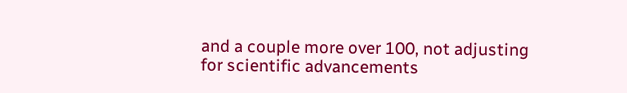and a couple more over 100, not adjusting for scientific advancements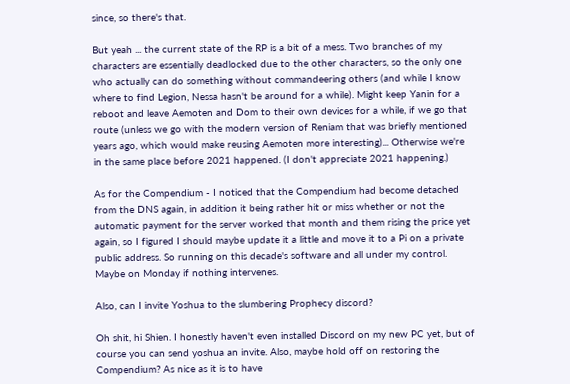since, so there's that.

But yeah ... the current state of the RP is a bit of a mess. Two branches of my characters are essentially deadlocked due to the other characters, so the only one who actually can do something without commandeering others (and while I know where to find Legion, Nessa hasn't be around for a while). Might keep Yanin for a reboot and leave Aemoten and Dom to their own devices for a while, if we go that route (unless we go with the modern version of Reniam that was briefly mentioned years ago, which would make reusing Aemoten more interesting)... Otherwise we're in the same place before 2021 happened. (I don't appreciate 2021 happening.)

As for the Compendium - I noticed that the Compendium had become detached from the DNS again, in addition it being rather hit or miss whether or not the automatic payment for the server worked that month and them rising the price yet again, so I figured I should maybe update it a little and move it to a Pi on a private public address. So running on this decade's software and all under my control. Maybe on Monday if nothing intervenes.

Also, can I invite Yoshua to the slumbering Prophecy discord?

Oh shit, hi Shien. I honestly haven't even installed Discord on my new PC yet, but of course you can send yoshua an invite. Also, maybe hold off on restoring the Compendium? As nice as it is to have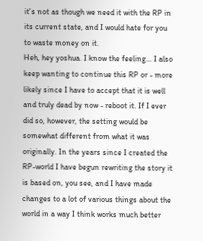it's not as though we need it with the RP in its current state, and I would hate for you to waste money on it.
Heh, hey yoshua. I know the feeling... I also keep wanting to continue this RP or - more likely since I have to accept that it is well and truly dead by now - reboot it. If I ever did so, however, the setting would be somewhat different from what it was originally. In the years since I created the RP-world I have begun rewriting the story it is based on, you see, and I have made changes to a lot of various things about the world in a way I think works much better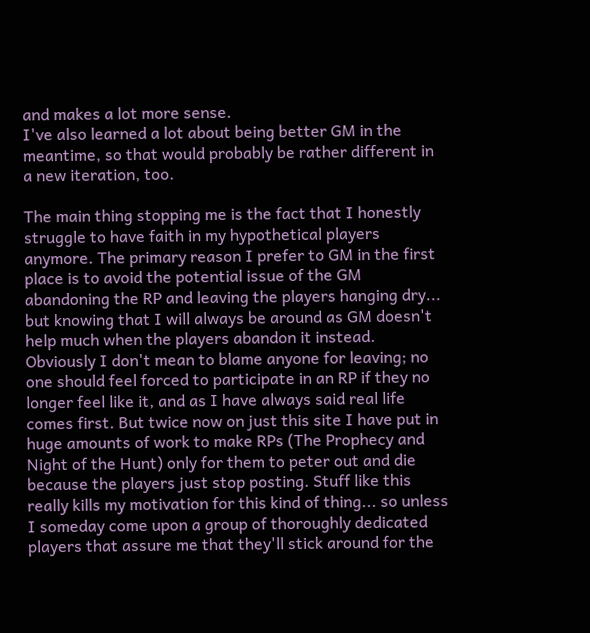and makes a lot more sense.
I've also learned a lot about being better GM in the meantime, so that would probably be rather different in a new iteration, too.

The main thing stopping me is the fact that I honestly struggle to have faith in my hypothetical players anymore. The primary reason I prefer to GM in the first place is to avoid the potential issue of the GM abandoning the RP and leaving the players hanging dry... but knowing that I will always be around as GM doesn't help much when the players abandon it instead.
Obviously I don't mean to blame anyone for leaving; no one should feel forced to participate in an RP if they no longer feel like it, and as I have always said real life comes first. But twice now on just this site I have put in huge amounts of work to make RPs (The Prophecy and Night of the Hunt) only for them to peter out and die because the players just stop posting. Stuff like this really kills my motivation for this kind of thing... so unless I someday come upon a group of thoroughly dedicated players that assure me that they'll stick around for the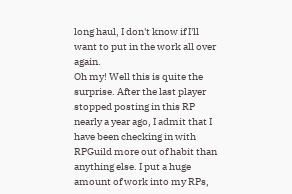long haul, I don't know if I'll want to put in the work all over again.
Oh my! Well this is quite the surprise. After the last player stopped posting in this RP nearly a year ago, I admit that I have been checking in with RPGuild more out of habit than anything else. I put a huge amount of work into my RPs,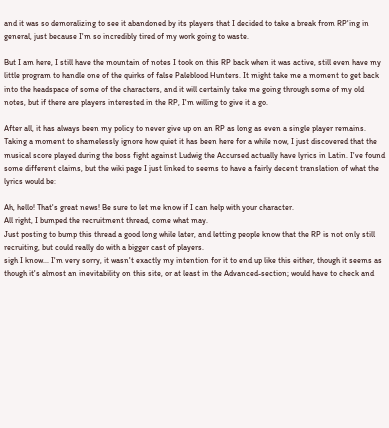and it was so demoralizing to see it abandoned by its players that I decided to take a break from RP'ing in general, just because I'm so incredibly tired of my work going to waste.

But I am here, I still have the mountain of notes I took on this RP back when it was active, still even have my little program to handle one of the quirks of false Paleblood Hunters. It might take me a moment to get back into the headspace of some of the characters, and it will certainly take me going through some of my old notes, but if there are players interested in the RP, I'm willing to give it a go.

After all, it has always been my policy to never give up on an RP as long as even a single player remains.
Taking a moment to shamelessly ignore how quiet it has been here for a while now, I just discovered that the musical score played during the boss fight against Ludwig the Accursed actually have lyrics in Latin. I've found some different claims, but the wiki page I just linked to seems to have a fairly decent translation of what the lyrics would be:

Ah, hello! That's great news! Be sure to let me know if I can help with your character.
All right, I bumped the recruitment thread, come what may.
Just posting to bump this thread a good long while later, and letting people know that the RP is not only still recruiting, but could really do with a bigger cast of players.
sigh I know... I'm very sorry, it wasn't exactly my intention for it to end up like this either, though it seems as though it's almost an inevitability on this site, or at least in the Advanced-section; would have to check and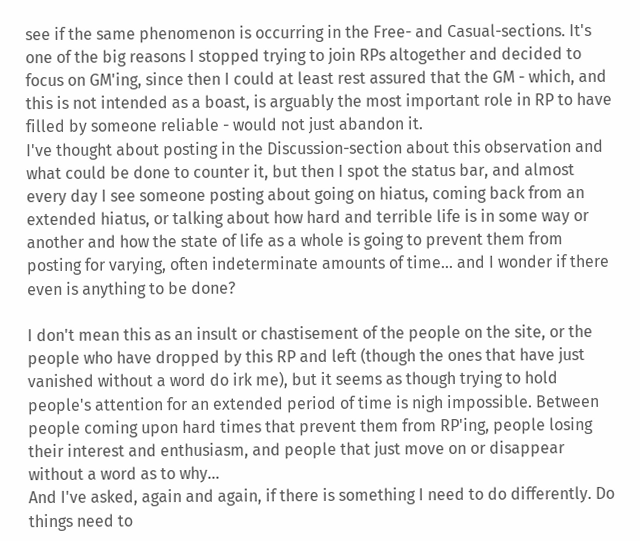see if the same phenomenon is occurring in the Free- and Casual-sections. It's one of the big reasons I stopped trying to join RPs altogether and decided to focus on GM'ing, since then I could at least rest assured that the GM - which, and this is not intended as a boast, is arguably the most important role in RP to have filled by someone reliable - would not just abandon it.
I've thought about posting in the Discussion-section about this observation and what could be done to counter it, but then I spot the status bar, and almost every day I see someone posting about going on hiatus, coming back from an extended hiatus, or talking about how hard and terrible life is in some way or another and how the state of life as a whole is going to prevent them from posting for varying, often indeterminate amounts of time... and I wonder if there even is anything to be done?

I don't mean this as an insult or chastisement of the people on the site, or the people who have dropped by this RP and left (though the ones that have just vanished without a word do irk me), but it seems as though trying to hold people's attention for an extended period of time is nigh impossible. Between people coming upon hard times that prevent them from RP'ing, people losing their interest and enthusiasm, and people that just move on or disappear without a word as to why...
And I've asked, again and again, if there is something I need to do differently. Do things need to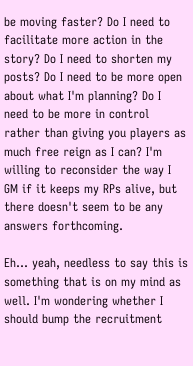be moving faster? Do I need to facilitate more action in the story? Do I need to shorten my posts? Do I need to be more open about what I'm planning? Do I need to be more in control rather than giving you players as much free reign as I can? I'm willing to reconsider the way I GM if it keeps my RPs alive, but there doesn't seem to be any answers forthcoming.

Eh... yeah, needless to say this is something that is on my mind as well. I'm wondering whether I should bump the recruitment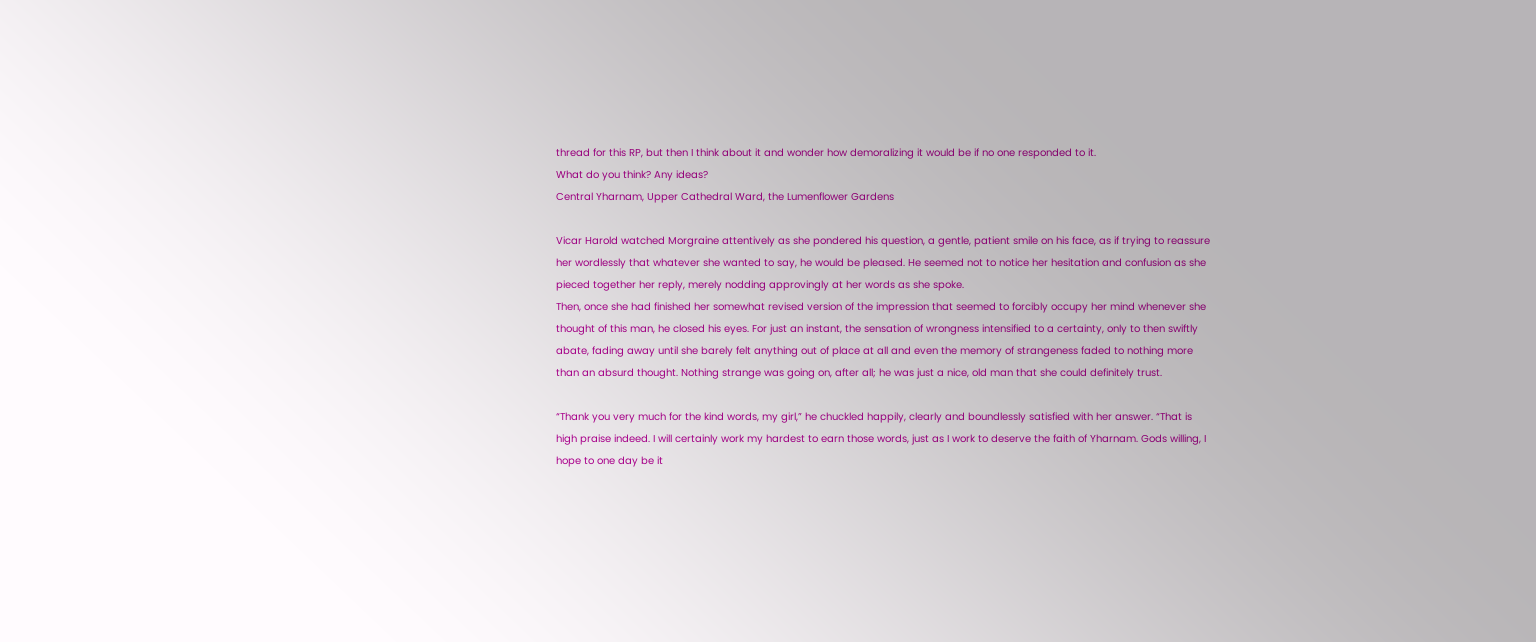thread for this RP, but then I think about it and wonder how demoralizing it would be if no one responded to it.
What do you think? Any ideas?
Central Yharnam, Upper Cathedral Ward, the Lumenflower Gardens

Vicar Harold watched Morgraine attentively as she pondered his question, a gentle, patient smile on his face, as if trying to reassure her wordlessly that whatever she wanted to say, he would be pleased. He seemed not to notice her hesitation and confusion as she pieced together her reply, merely nodding approvingly at her words as she spoke.
Then, once she had finished her somewhat revised version of the impression that seemed to forcibly occupy her mind whenever she thought of this man, he closed his eyes. For just an instant, the sensation of wrongness intensified to a certainty, only to then swiftly abate, fading away until she barely felt anything out of place at all and even the memory of strangeness faded to nothing more than an absurd thought. Nothing strange was going on, after all; he was just a nice, old man that she could definitely trust.

“Thank you very much for the kind words, my girl,” he chuckled happily, clearly and boundlessly satisfied with her answer. “That is high praise indeed. I will certainly work my hardest to earn those words, just as I work to deserve the faith of Yharnam. Gods willing, I hope to one day be it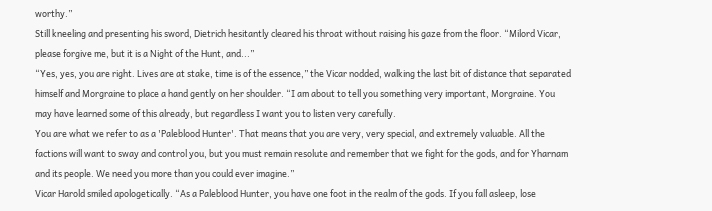worthy.”
Still kneeling and presenting his sword, Dietrich hesitantly cleared his throat without raising his gaze from the floor. “Milord Vicar, please forgive me, but it is a Night of the Hunt, and...”
“Yes, yes, you are right. Lives are at stake, time is of the essence,” the Vicar nodded, walking the last bit of distance that separated himself and Morgraine to place a hand gently on her shoulder. “I am about to tell you something very important, Morgraine. You may have learned some of this already, but regardless I want you to listen very carefully.
You are what we refer to as a 'Paleblood Hunter'. That means that you are very, very special, and extremely valuable. All the factions will want to sway and control you, but you must remain resolute and remember that we fight for the gods, and for Yharnam and its people. We need you more than you could ever imagine.”
Vicar Harold smiled apologetically. “As a Paleblood Hunter, you have one foot in the realm of the gods. If you fall asleep, lose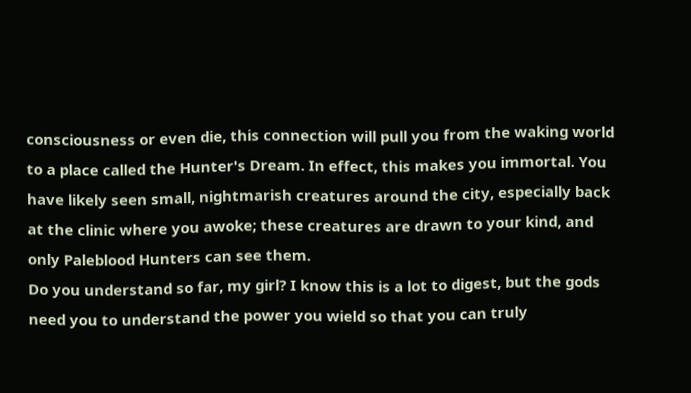consciousness or even die, this connection will pull you from the waking world to a place called the Hunter's Dream. In effect, this makes you immortal. You have likely seen small, nightmarish creatures around the city, especially back at the clinic where you awoke; these creatures are drawn to your kind, and only Paleblood Hunters can see them.
Do you understand so far, my girl? I know this is a lot to digest, but the gods need you to understand the power you wield so that you can truly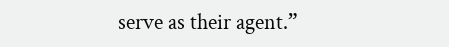serve as their agent.”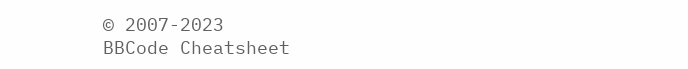© 2007-2023
BBCode Cheatsheet